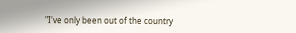"I've only been out of the country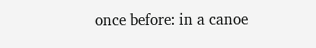once before: in a canoe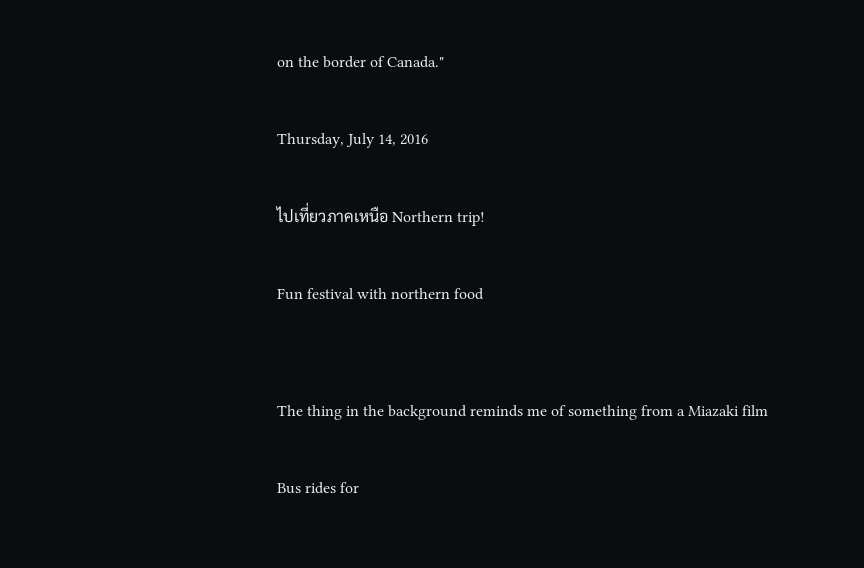on the border of Canada."

Thursday, July 14, 2016

ไปเที่ยวภาคเหนือ Northern trip!

Fun festival with northern food


The thing in the background reminds me of something from a Miazaki film

Bus rides for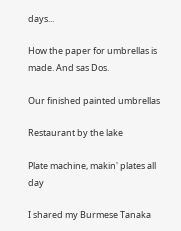days...

How the paper for umbrellas is made. And sas Dos.

Our finished painted umbrellas

Restaurant by the lake

Plate machine, makin' plates all day

I shared my Burmese Tanaka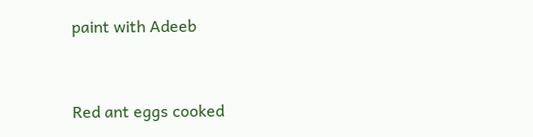paint with Adeeb


Red ant eggs cooked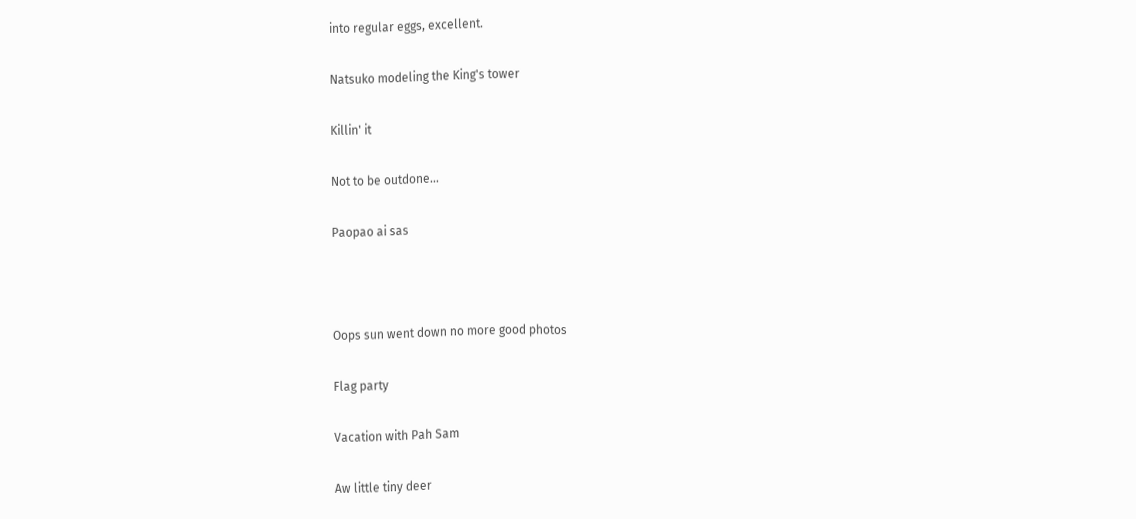into regular eggs, excellent.

Natsuko modeling the King's tower

Killin' it

Not to be outdone...

Paopao ai sas



Oops sun went down no more good photos

Flag party

Vacation with Pah Sam

Aw little tiny deer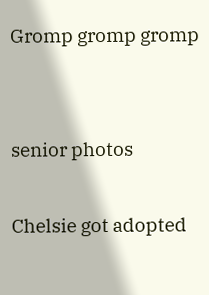Gromp gromp gromp


senior photos

Chelsie got adopted